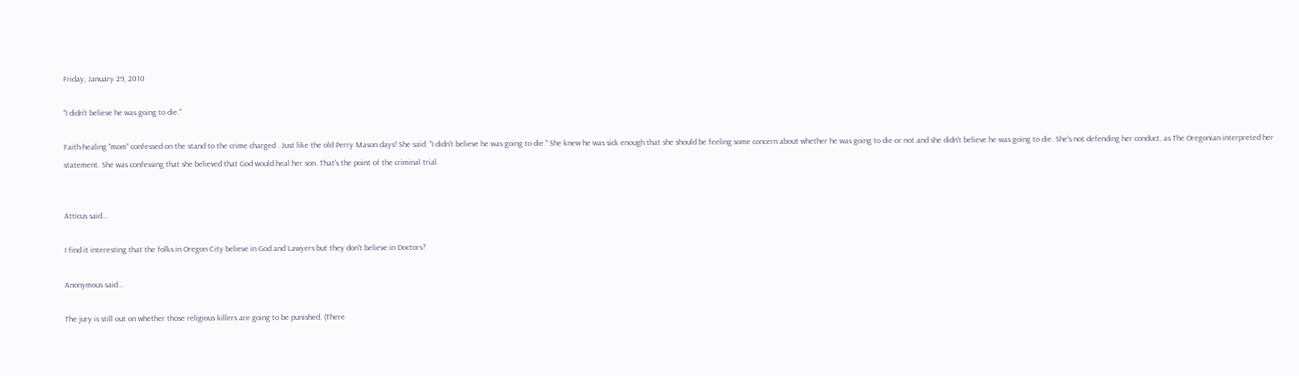Friday, January 29, 2010

"I didn't believe he was going to die."

Faith-healing "mom" confessed on the stand to the crime charged . Just like the old Perry Mason days! She said: "I didn't believe he was going to die." She knew he was sick enough that she should be feeling some concern about whether he was going to die or not and she didn't believe he was going to die. She's not defending her conduct, as The Oregonian interpreted her statement. She was confessing that she believed that God would heal her son. That's the point of the criminal trial.


Atticus said...

I find it interesting that the folks in Oregon City believe in God and Lawyers but they don't believe in Doctors?

Anonymous said...

The jury is still out on whether those religious killers are going to be punished. (There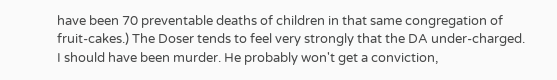have been 70 preventable deaths of children in that same congregation of fruit-cakes.) The Doser tends to feel very strongly that the DA under-charged. I should have been murder. He probably won't get a conviction,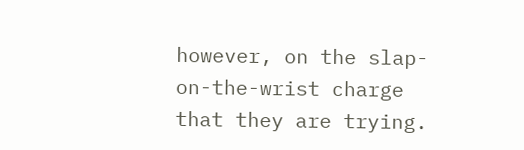however, on the slap-on-the-wrist charge that they are trying.